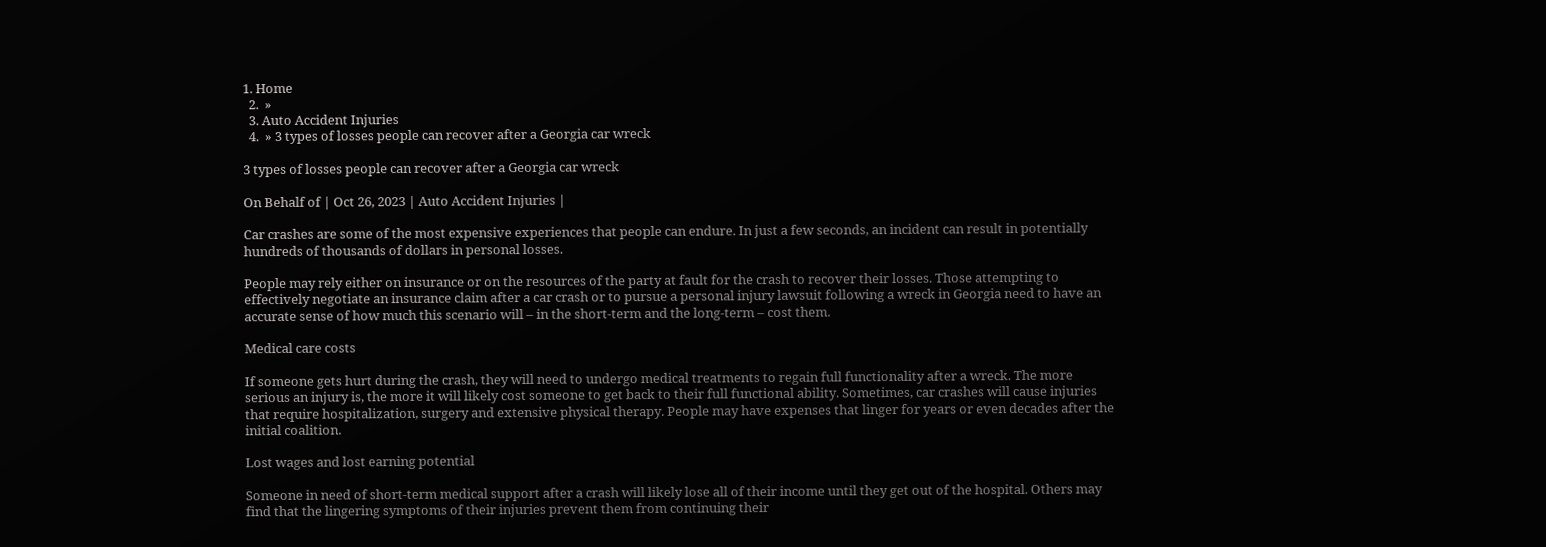1. Home
  2.  »
  3. Auto Accident Injuries
  4.  » 3 types of losses people can recover after a Georgia car wreck

3 types of losses people can recover after a Georgia car wreck

On Behalf of | Oct 26, 2023 | Auto Accident Injuries |

Car crashes are some of the most expensive experiences that people can endure. In just a few seconds, an incident can result in potentially hundreds of thousands of dollars in personal losses.

People may rely either on insurance or on the resources of the party at fault for the crash to recover their losses. Those attempting to effectively negotiate an insurance claim after a car crash or to pursue a personal injury lawsuit following a wreck in Georgia need to have an accurate sense of how much this scenario will – in the short-term and the long-term – cost them.

Medical care costs

If someone gets hurt during the crash, they will need to undergo medical treatments to regain full functionality after a wreck. The more serious an injury is, the more it will likely cost someone to get back to their full functional ability. Sometimes, car crashes will cause injuries that require hospitalization, surgery and extensive physical therapy. People may have expenses that linger for years or even decades after the initial coalition.

Lost wages and lost earning potential

Someone in need of short-term medical support after a crash will likely lose all of their income until they get out of the hospital. Others may find that the lingering symptoms of their injuries prevent them from continuing their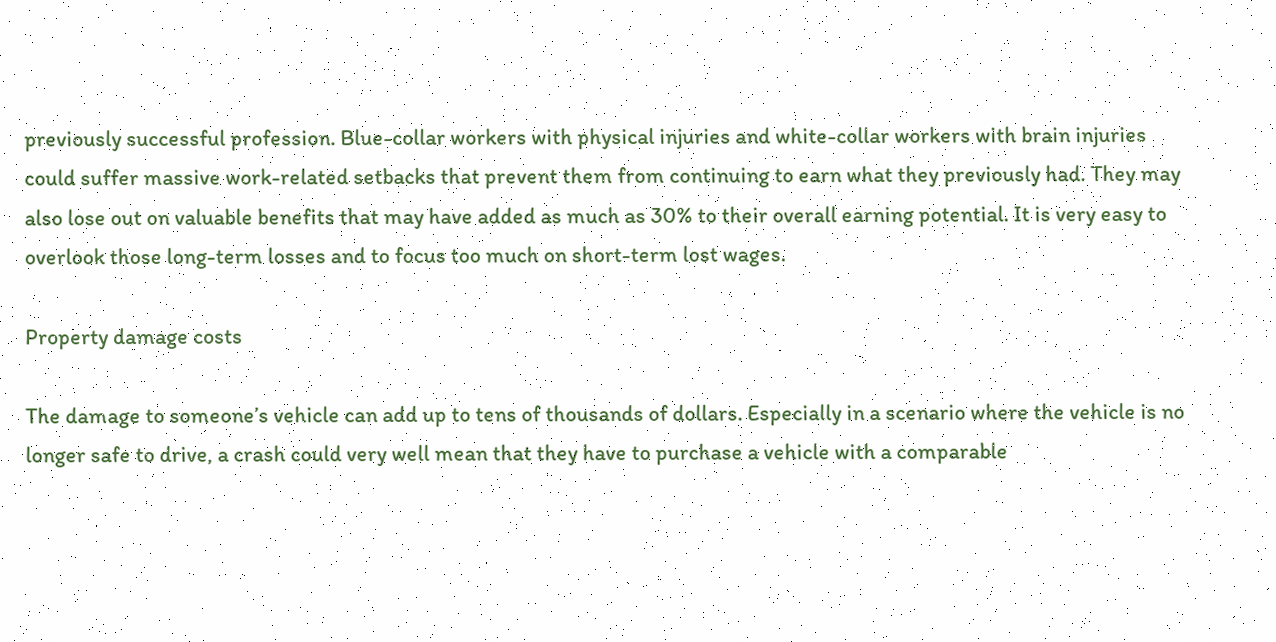previously successful profession. Blue-collar workers with physical injuries and white-collar workers with brain injuries could suffer massive work-related setbacks that prevent them from continuing to earn what they previously had. They may also lose out on valuable benefits that may have added as much as 30% to their overall earning potential. It is very easy to overlook those long-term losses and to focus too much on short-term lost wages.

Property damage costs

The damage to someone’s vehicle can add up to tens of thousands of dollars. Especially in a scenario where the vehicle is no longer safe to drive, a crash could very well mean that they have to purchase a vehicle with a comparable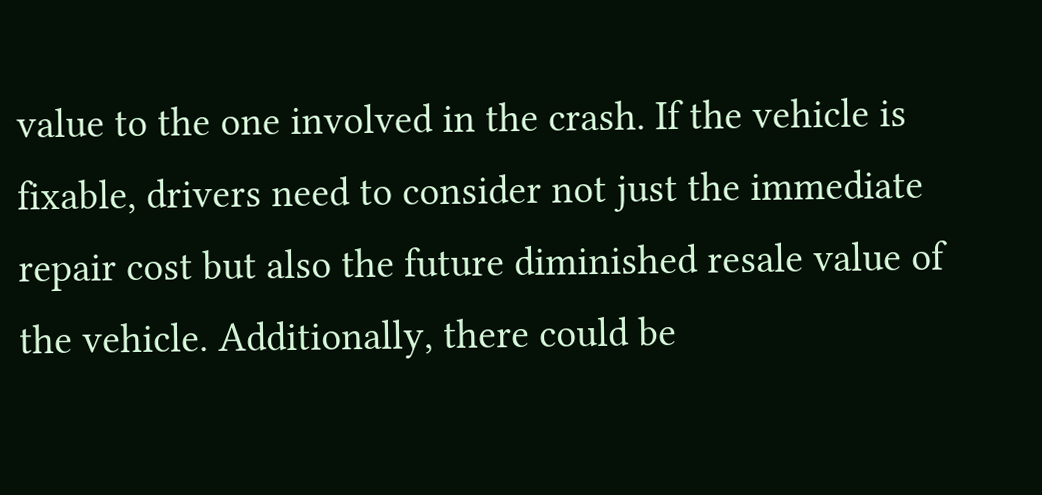value to the one involved in the crash. If the vehicle is fixable, drivers need to consider not just the immediate repair cost but also the future diminished resale value of the vehicle. Additionally, there could be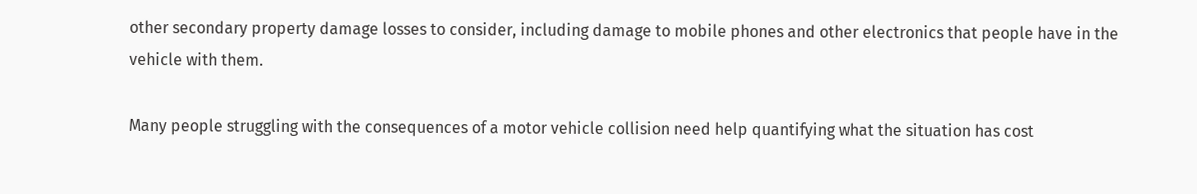other secondary property damage losses to consider, including damage to mobile phones and other electronics that people have in the vehicle with them.

Many people struggling with the consequences of a motor vehicle collision need help quantifying what the situation has cost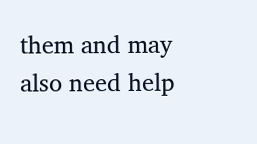them and may also need help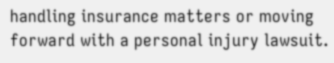handling insurance matters or moving forward with a personal injury lawsuit.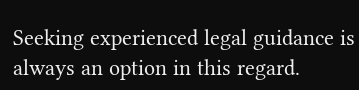Seeking experienced legal guidance is always an option in this regard.